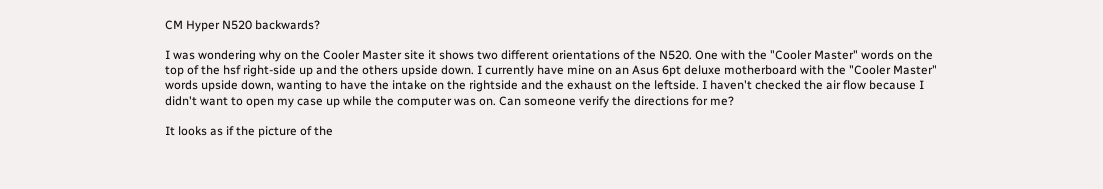CM Hyper N520 backwards?

I was wondering why on the Cooler Master site it shows two different orientations of the N520. One with the "Cooler Master" words on the top of the hsf right-side up and the others upside down. I currently have mine on an Asus 6pt deluxe motherboard with the "Cooler Master" words upside down, wanting to have the intake on the rightside and the exhaust on the leftside. I haven't checked the air flow because I didn't want to open my case up while the computer was on. Can someone verify the directions for me?

It looks as if the picture of the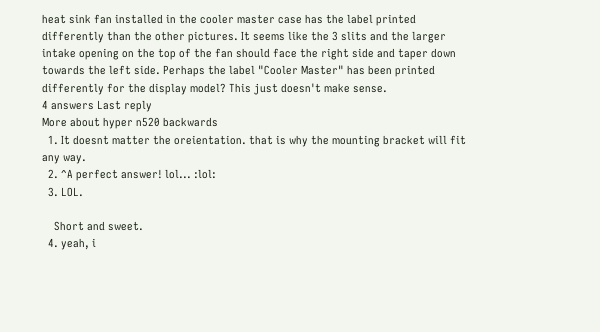heat sink fan installed in the cooler master case has the label printed differently than the other pictures. It seems like the 3 slits and the larger intake opening on the top of the fan should face the right side and taper down towards the left side. Perhaps the label "Cooler Master" has been printed differently for the display model? This just doesn't make sense.
4 answers Last reply
More about hyper n520 backwards
  1. It doesnt matter the oreientation. that is why the mounting bracket will fit any way.
  2. ^A perfect answer! lol... :lol:
  3. LOL.

    Short and sweet.
  4. yeah, i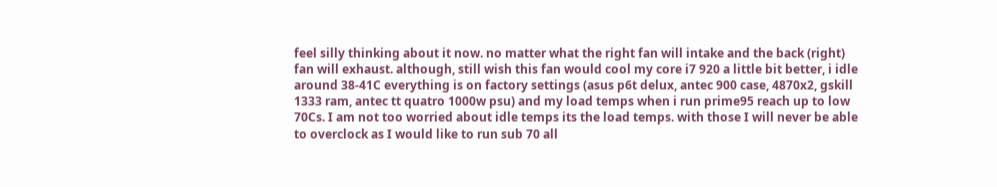feel silly thinking about it now. no matter what the right fan will intake and the back (right) fan will exhaust. although, still wish this fan would cool my core i7 920 a little bit better, i idle around 38-41C everything is on factory settings (asus p6t delux, antec 900 case, 4870x2, gskill 1333 ram, antec tt quatro 1000w psu) and my load temps when i run prime95 reach up to low 70Cs. I am not too worried about idle temps its the load temps. with those I will never be able to overclock as I would like to run sub 70 all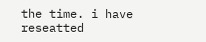the time. i have reseatted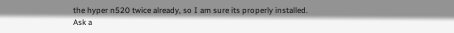the hyper n520 twice already, so I am sure its properly installed.
Ask a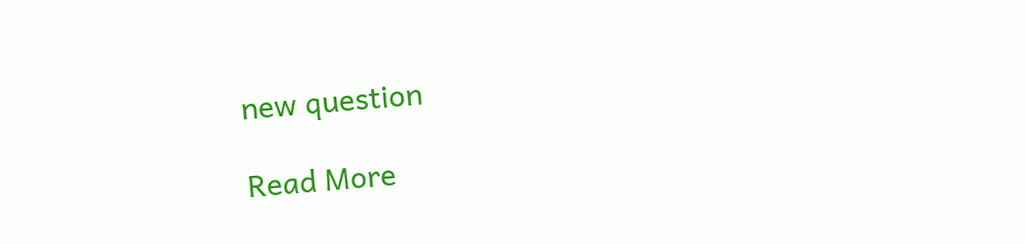new question

Read More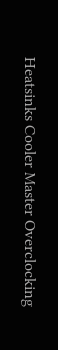Heatsinks Cooler Master Overclocking